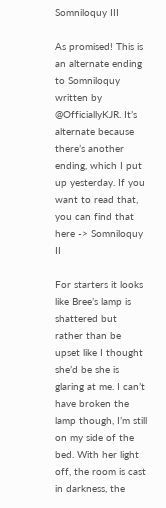Somniloquy III

As promised! This is an alternate ending to Somniloquy written by @OfficiallyKJR. It’s alternate because there’s another ending, which I put up yesterday. If you want to read that, you can find that here -> Somniloquy II

For starters it looks like Bree’s lamp is shattered but rather than be upset like I thought she’d be she is glaring at me. I can’t have broken the lamp though, I’m still on my side of the bed. With her light off, the room is cast in darkness, the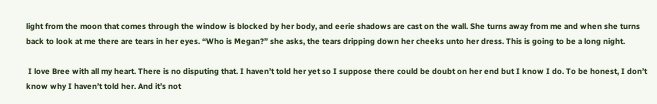light from the moon that comes through the window is blocked by her body, and eerie shadows are cast on the wall. She turns away from me and when she turns back to look at me there are tears in her eyes. “Who is Megan?” she asks, the tears dripping down her cheeks unto her dress. This is going to be a long night.

 I love Bree with all my heart. There is no disputing that. I haven’t told her yet so I suppose there could be doubt on her end but I know I do. To be honest, I don’t know why I haven’t told her. And it’s not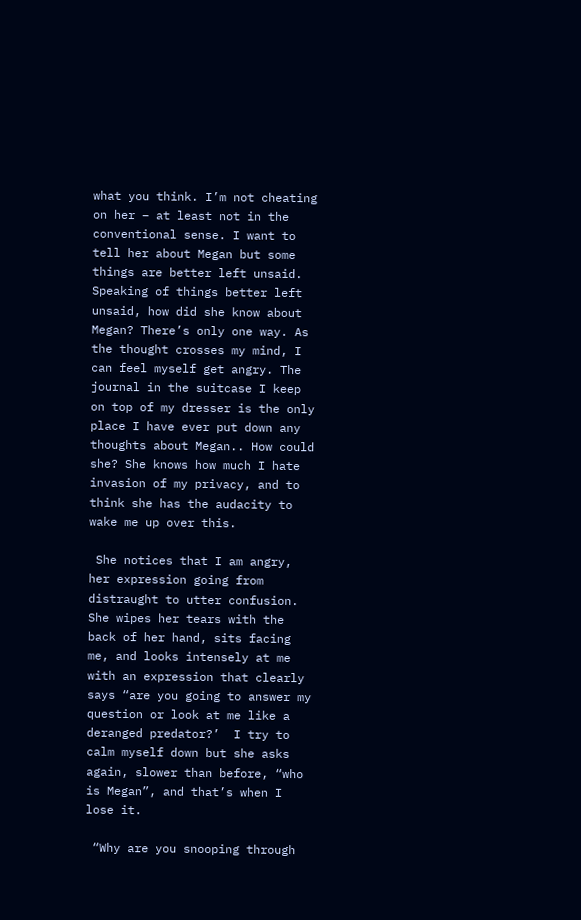what you think. I’m not cheating on her – at least not in the conventional sense. I want to tell her about Megan but some things are better left unsaid. Speaking of things better left unsaid, how did she know about Megan? There’s only one way. As the thought crosses my mind, I can feel myself get angry. The journal in the suitcase I keep on top of my dresser is the only place I have ever put down any thoughts about Megan.. How could she? She knows how much I hate invasion of my privacy, and to think she has the audacity to wake me up over this.

 She notices that I am angry, her expression going from distraught to utter confusion. She wipes her tears with the back of her hand, sits facing me, and looks intensely at me with an expression that clearly says “are you going to answer my question or look at me like a deranged predator?’  I try to calm myself down but she asks again, slower than before, “who is Megan”, and that’s when I lose it.

 “Why are you snooping through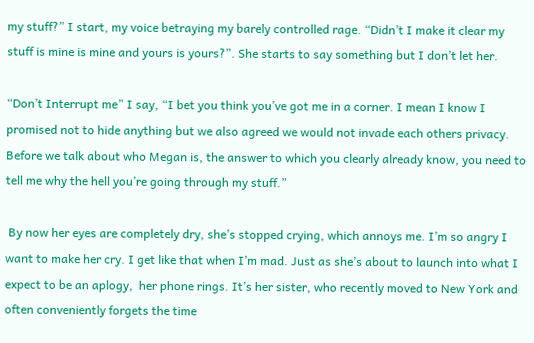my stuff?” I start, my voice betraying my barely controlled rage. “Didn’t I make it clear my stuff is mine is mine and yours is yours?”. She starts to say something but I don’t let her.

“Don’t Interrupt me” I say, “I bet you think you’ve got me in a corner. I mean I know I promised not to hide anything but we also agreed we would not invade each others privacy. Before we talk about who Megan is, the answer to which you clearly already know, you need to tell me why the hell you’re going through my stuff.”

 By now her eyes are completely dry, she’s stopped crying, which annoys me. I’m so angry I want to make her cry. I get like that when I’m mad. Just as she’s about to launch into what I expect to be an aplogy,  her phone rings. It’s her sister, who recently moved to New York and often conveniently forgets the time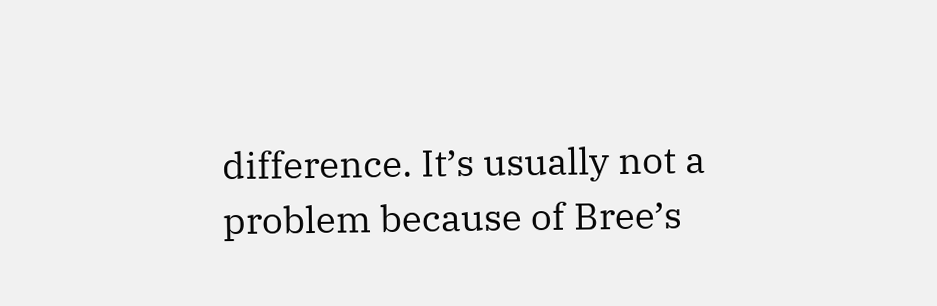difference. It’s usually not a problem because of Bree’s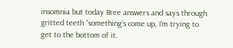insomnia but today Bree answers and says through gritted teeth “something’s come up, I’m trying to get to the bottom of it.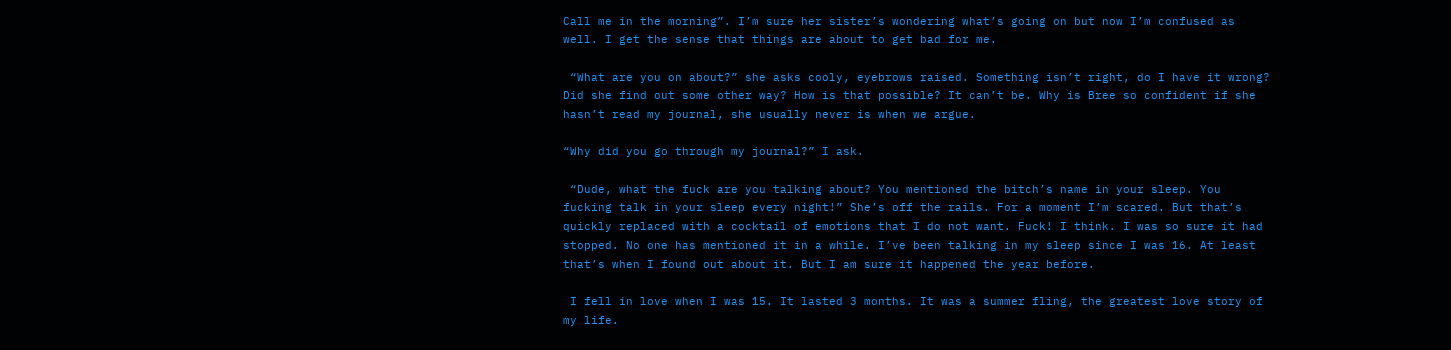Call me in the morning”. I’m sure her sister’s wondering what’s going on but now I’m confused as well. I get the sense that things are about to get bad for me.

 “What are you on about?” she asks cooly, eyebrows raised. Something isn’t right, do I have it wrong? Did she find out some other way? How is that possible? It can’t be. Why is Bree so confident if she hasn’t read my journal, she usually never is when we argue.

“Why did you go through my journal?” I ask.

 “Dude, what the fuck are you talking about? You mentioned the bitch’s name in your sleep. You fucking talk in your sleep every night!” She’s off the rails. For a moment I’m scared. But that’s quickly replaced with a cocktail of emotions that I do not want. Fuck! I think. I was so sure it had stopped. No one has mentioned it in a while. I’ve been talking in my sleep since I was 16. At least that’s when I found out about it. But I am sure it happened the year before.

 I fell in love when I was 15. It lasted 3 months. It was a summer fling, the greatest love story of my life.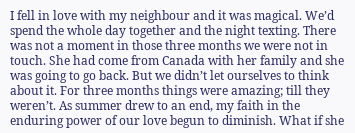I fell in love with my neighbour and it was magical. We’d spend the whole day together and the night texting. There was not a moment in those three months we were not in touch. She had come from Canada with her family and she was going to go back. But we didn’t let ourselves to think about it. For three months things were amazing; till they weren’t. As summer drew to an end, my faith in the enduring power of our love begun to diminish. What if she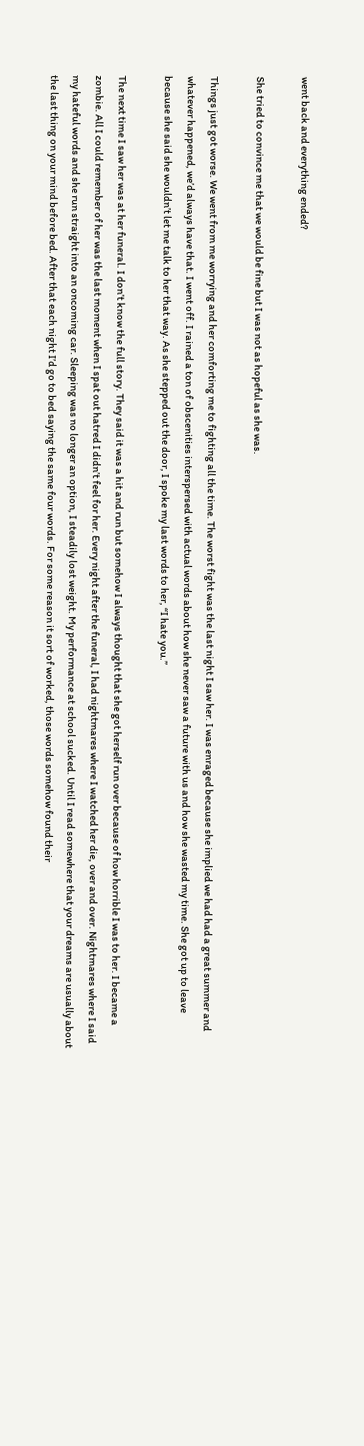went back and everything ended?

She tried to convince me that we would be fine but I was not as hopeful as she was.

Things just got worse. We went from me worrying and her comforting me to fighting all the time. The worst fight was the last night I saw her. I was enraged because she implied we had had a great summer and whatever happened, we’d always have that. I went off. I rained a ton of obscenities interspersed with actual words about how she never saw a future with us and how she wasted my time. She got up to leave because she said she wouldn’t let me talk to her that way. As she stepped out the door, I spoke my last words to her, “I hate you.”

The next time I saw her was at her funeral. I don’t know the full story. They said it was a hit and run but somehow I always thought that she got herself run over because of how horrible I was to her. I became a zombie. All I could remember of her was the last moment when I spat out hatred I didn’t feel for her. Every night after the funeral, I had nightmares where I watched her die, over and over. Nightmares where I said my hateful words and she run straight into an oncoming car. Sleeping was no longer an option, I steadily lost weight. My performance at school sucked. Until I read somewhere that your dreams are usually about the last thing on your mind before bed. After that each night I’d go to bed saying the same four words. For some reason it sort of worked, those words somehow found their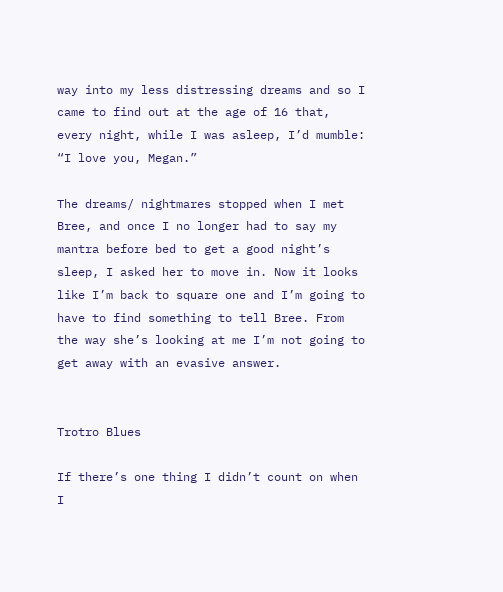way into my less distressing dreams and so I came to find out at the age of 16 that, every night, while I was asleep, I’d mumble: “I love you, Megan.”

The dreams/ nightmares stopped when I met Bree, and once I no longer had to say my mantra before bed to get a good night’s sleep, I asked her to move in. Now it looks like I’m back to square one and I’m going to have to find something to tell Bree. From the way she’s looking at me I’m not going to get away with an evasive answer.


Trotro Blues

If there’s one thing I didn’t count on when I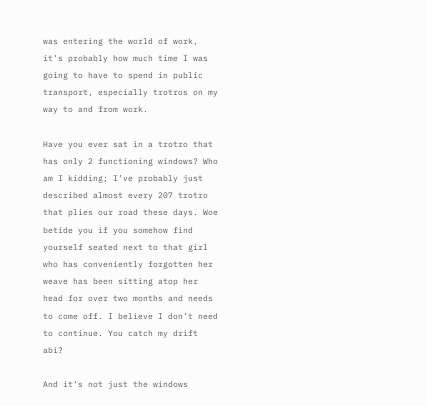was entering the world of work, it’s probably how much time I was going to have to spend in public transport, especially trotros on my way to and from work.

Have you ever sat in a trotro that has only 2 functioning windows? Who am I kidding; I’ve probably just described almost every 207 trotro that plies our road these days. Woe betide you if you somehow find yourself seated next to that girl who has conveniently forgotten her weave has been sitting atop her head for over two months and needs to come off. I believe I don’t need to continue. You catch my drift abi?

And it’s not just the windows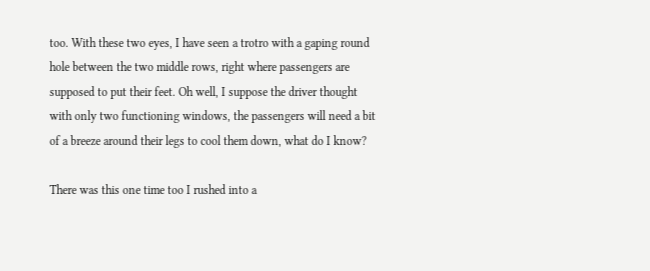too. With these two eyes, I have seen a trotro with a gaping round hole between the two middle rows, right where passengers are supposed to put their feet. Oh well, I suppose the driver thought with only two functioning windows, the passengers will need a bit of a breeze around their legs to cool them down, what do I know?

There was this one time too I rushed into a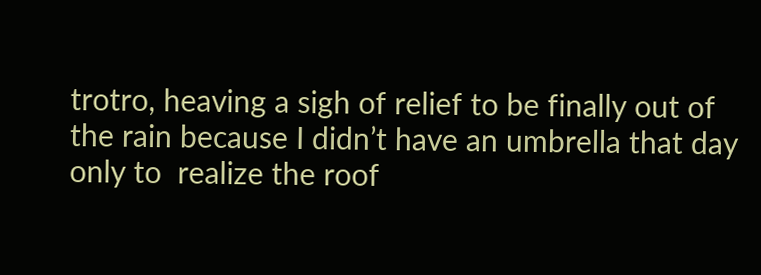trotro, heaving a sigh of relief to be finally out of the rain because I didn’t have an umbrella that day only to  realize the roof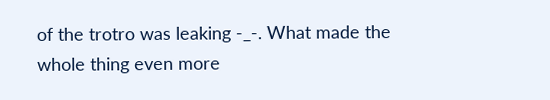of the trotro was leaking -_-. What made the whole thing even more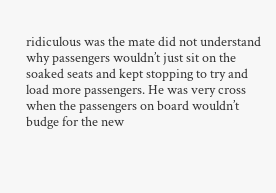ridiculous was the mate did not understand why passengers wouldn’t just sit on the soaked seats and kept stopping to try and load more passengers. He was very cross when the passengers on board wouldn’t budge for the new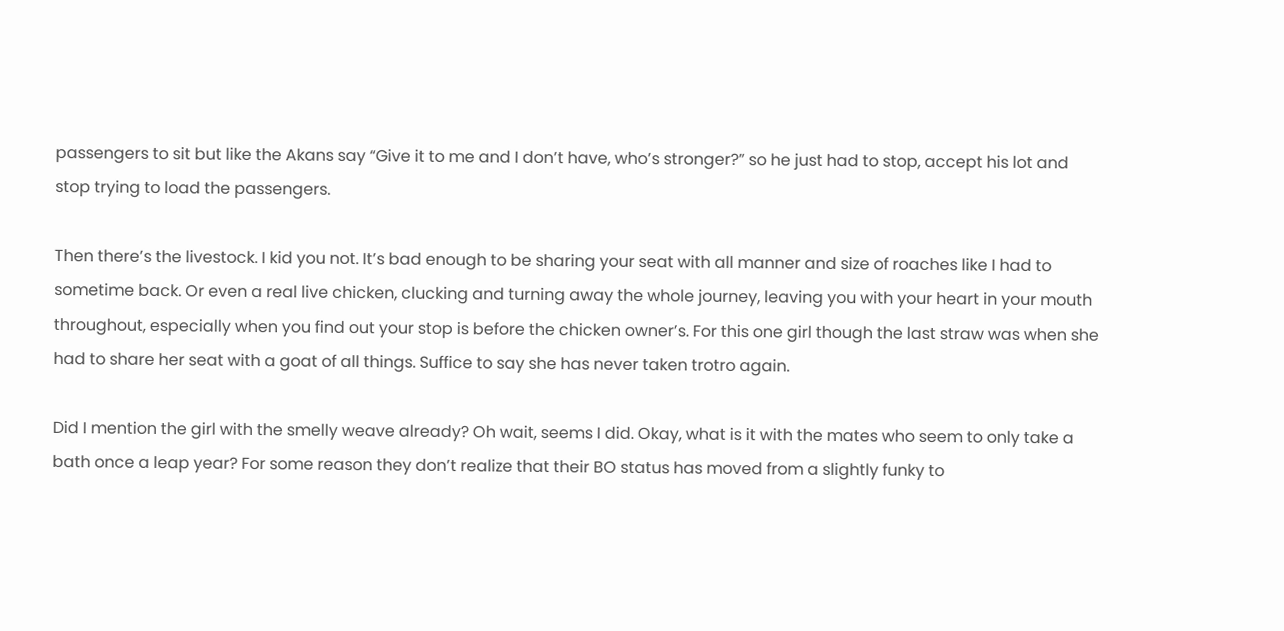passengers to sit but like the Akans say “Give it to me and I don’t have, who’s stronger?” so he just had to stop, accept his lot and stop trying to load the passengers.

Then there’s the livestock. I kid you not. It’s bad enough to be sharing your seat with all manner and size of roaches like I had to sometime back. Or even a real live chicken, clucking and turning away the whole journey, leaving you with your heart in your mouth throughout, especially when you find out your stop is before the chicken owner’s. For this one girl though the last straw was when she had to share her seat with a goat of all things. Suffice to say she has never taken trotro again.

Did I mention the girl with the smelly weave already? Oh wait, seems I did. Okay, what is it with the mates who seem to only take a bath once a leap year? For some reason they don’t realize that their BO status has moved from a slightly funky to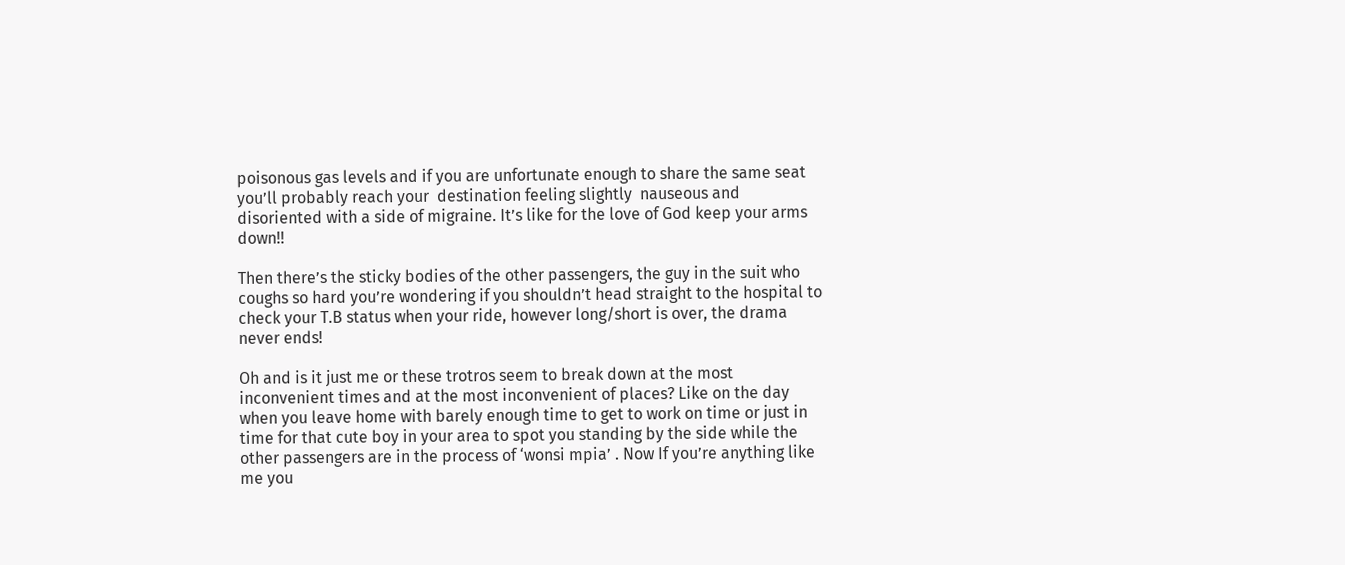poisonous gas levels and if you are unfortunate enough to share the same seat you’ll probably reach your  destination feeling slightly  nauseous and disoriented with a side of migraine. It’s like for the love of God keep your arms down!!

Then there’s the sticky bodies of the other passengers, the guy in the suit who coughs so hard you’re wondering if you shouldn’t head straight to the hospital to check your T.B status when your ride, however long/short is over, the drama never ends!

Oh and is it just me or these trotros seem to break down at the most inconvenient times and at the most inconvenient of places? Like on the day when you leave home with barely enough time to get to work on time or just in time for that cute boy in your area to spot you standing by the side while the other passengers are in the process of ‘wonsi mpia’ . Now If you’re anything like me you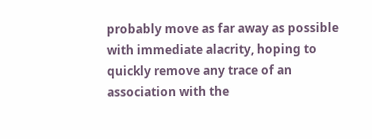probably move as far away as possible with immediate alacrity, hoping to quickly remove any trace of an association with the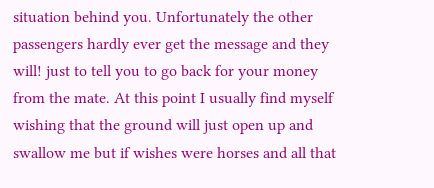situation behind you. Unfortunately the other passengers hardly ever get the message and they will! just to tell you to go back for your money from the mate. At this point I usually find myself wishing that the ground will just open up and swallow me but if wishes were horses and all that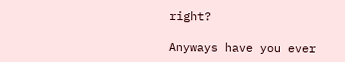right?

Anyways have you ever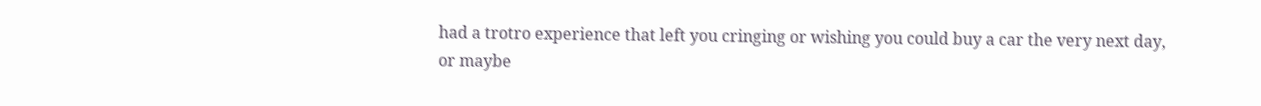had a trotro experience that left you cringing or wishing you could buy a car the very next day, or maybe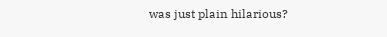was just plain hilarious?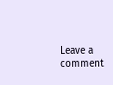Leave a comment